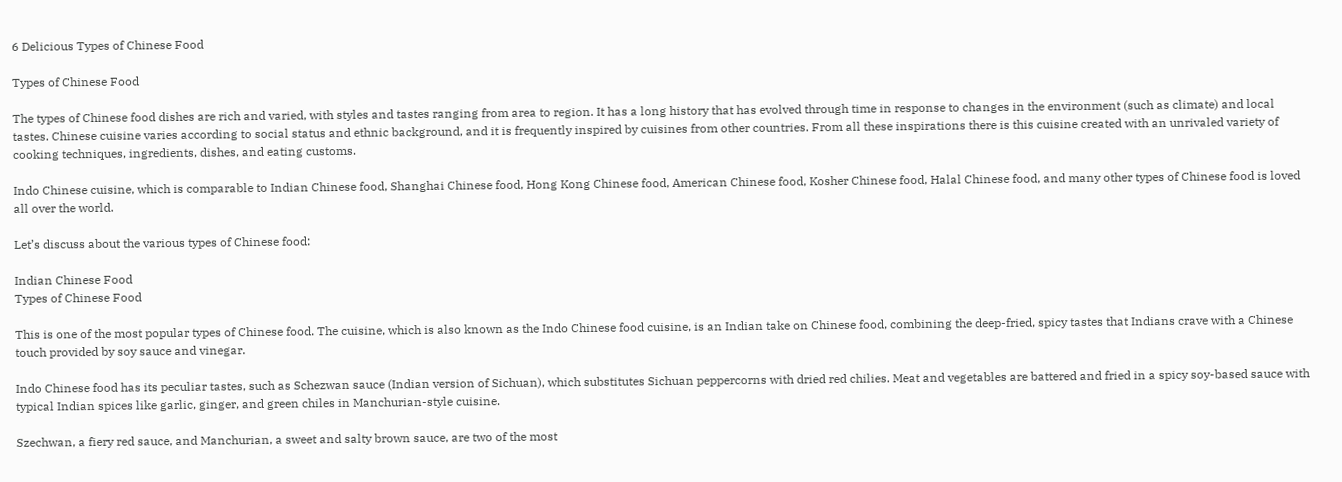6 Delicious Types of Chinese Food

Types of Chinese Food

The types of Chinese food dishes are rich and varied, with styles and tastes ranging from area to region. It has a long history that has evolved through time in response to changes in the environment (such as climate) and local tastes. Chinese cuisine varies according to social status and ethnic background, and it is frequently inspired by cuisines from other countries. From all these inspirations there is this cuisine created with an unrivaled variety of cooking techniques, ingredients, dishes, and eating customs.

Indo Chinese cuisine, which is comparable to Indian Chinese food, Shanghai Chinese food, Hong Kong Chinese food, American Chinese food, Kosher Chinese food, Halal Chinese food, and many other types of Chinese food is loved all over the world.

Let’s discuss about the various types of Chinese food:

Indian Chinese Food
Types of Chinese Food

This is one of the most popular types of Chinese food. The cuisine, which is also known as the Indo Chinese food cuisine, is an Indian take on Chinese food, combining the deep-fried, spicy tastes that Indians crave with a Chinese touch provided by soy sauce and vinegar.

Indo Chinese food has its peculiar tastes, such as Schezwan sauce (Indian version of Sichuan), which substitutes Sichuan peppercorns with dried red chilies. Meat and vegetables are battered and fried in a spicy soy-based sauce with typical Indian spices like garlic, ginger, and green chiles in Manchurian-style cuisine.

Szechwan, a fiery red sauce, and Manchurian, a sweet and salty brown sauce, are two of the most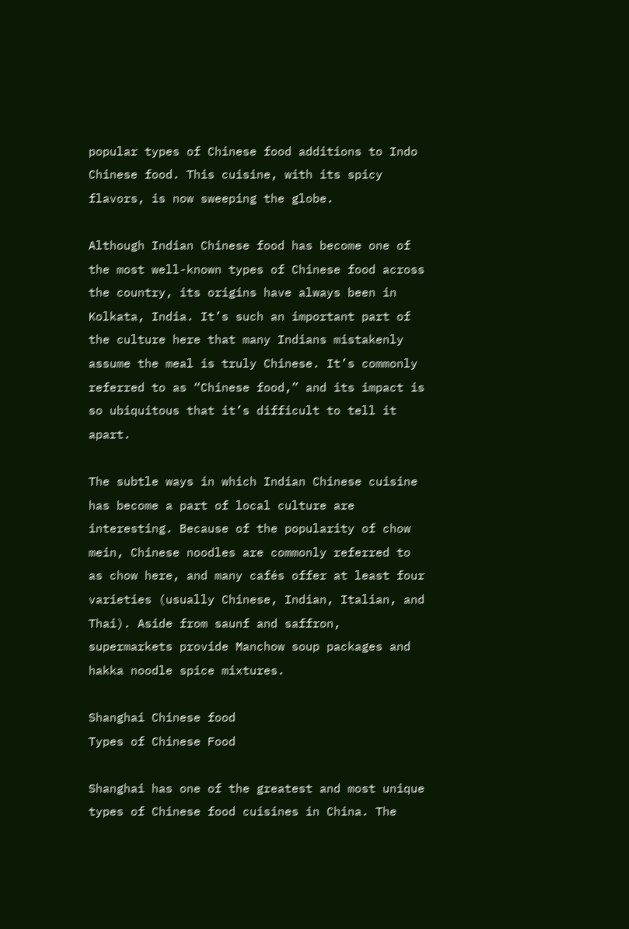popular types of Chinese food additions to Indo Chinese food. This cuisine, with its spicy flavors, is now sweeping the globe.

Although Indian Chinese food has become one of the most well-known types of Chinese food across the country, its origins have always been in Kolkata, India. It’s such an important part of the culture here that many Indians mistakenly assume the meal is truly Chinese. It’s commonly referred to as “Chinese food,” and its impact is so ubiquitous that it’s difficult to tell it apart.

The subtle ways in which Indian Chinese cuisine has become a part of local culture are interesting. Because of the popularity of chow mein, Chinese noodles are commonly referred to as chow here, and many cafés offer at least four varieties (usually Chinese, Indian, Italian, and Thai). Aside from saunf and saffron, supermarkets provide Manchow soup packages and hakka noodle spice mixtures.

Shanghai Chinese food
Types of Chinese Food

Shanghai has one of the greatest and most unique types of Chinese food cuisines in China. The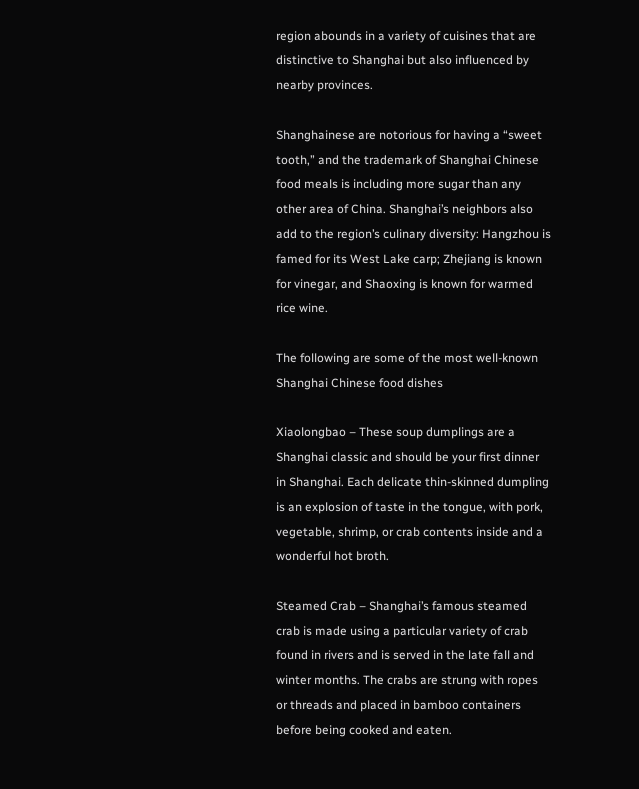region abounds in a variety of cuisines that are distinctive to Shanghai but also influenced by nearby provinces.

Shanghainese are notorious for having a “sweet tooth,” and the trademark of Shanghai Chinese food meals is including more sugar than any other area of China. Shanghai’s neighbors also add to the region’s culinary diversity: Hangzhou is famed for its West Lake carp; Zhejiang is known for vinegar, and Shaoxing is known for warmed rice wine.

The following are some of the most well-known Shanghai Chinese food dishes

Xiaolongbao – These soup dumplings are a Shanghai classic and should be your first dinner in Shanghai. Each delicate thin-skinned dumpling is an explosion of taste in the tongue, with pork, vegetable, shrimp, or crab contents inside and a wonderful hot broth.

Steamed Crab – Shanghai’s famous steamed crab is made using a particular variety of crab found in rivers and is served in the late fall and winter months. The crabs are strung with ropes or threads and placed in bamboo containers before being cooked and eaten.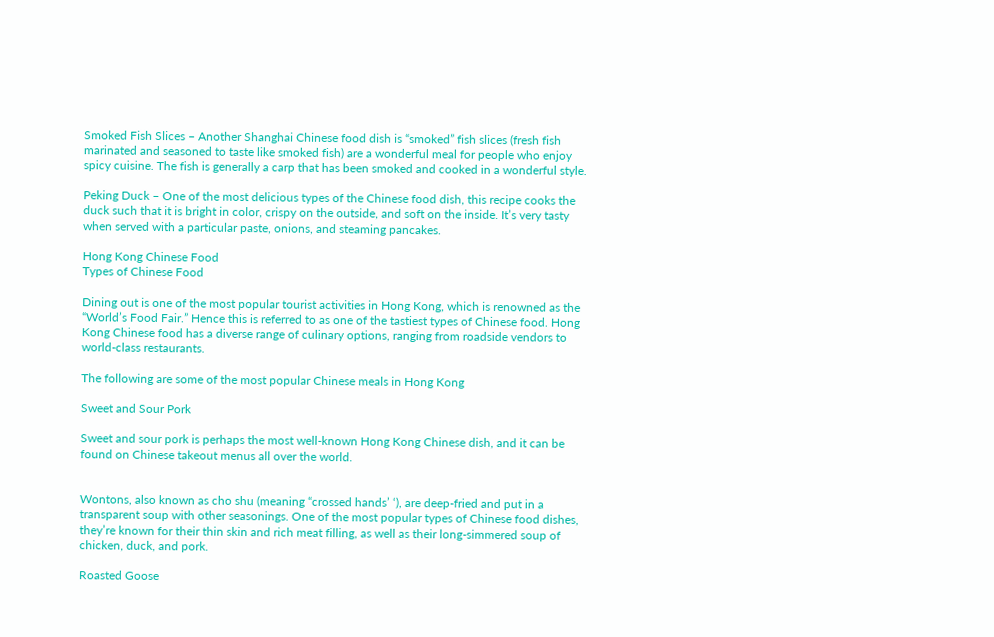Smoked Fish Slices – Another Shanghai Chinese food dish is “smoked” fish slices (fresh fish marinated and seasoned to taste like smoked fish) are a wonderful meal for people who enjoy spicy cuisine. The fish is generally a carp that has been smoked and cooked in a wonderful style.

Peking Duck – One of the most delicious types of the Chinese food dish, this recipe cooks the duck such that it is bright in color, crispy on the outside, and soft on the inside. It’s very tasty when served with a particular paste, onions, and steaming pancakes.

Hong Kong Chinese Food
Types of Chinese Food

Dining out is one of the most popular tourist activities in Hong Kong, which is renowned as the “World’s Food Fair.” Hence this is referred to as one of the tastiest types of Chinese food. Hong Kong Chinese food has a diverse range of culinary options, ranging from roadside vendors to world-class restaurants.

The following are some of the most popular Chinese meals in Hong Kong

Sweet and Sour Pork

Sweet and sour pork is perhaps the most well-known Hong Kong Chinese dish, and it can be found on Chinese takeout menus all over the world.


Wontons, also known as cho shu (meaning “crossed hands’ ‘), are deep-fried and put in a transparent soup with other seasonings. One of the most popular types of Chinese food dishes, they’re known for their thin skin and rich meat filling, as well as their long-simmered soup of chicken, duck, and pork.

Roasted Goose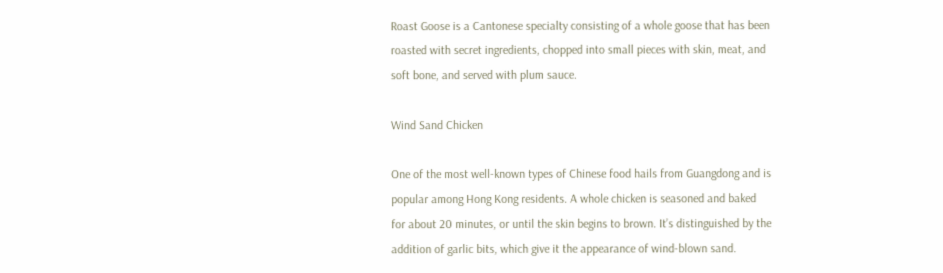Roast Goose is a Cantonese specialty consisting of a whole goose that has been roasted with secret ingredients, chopped into small pieces with skin, meat, and soft bone, and served with plum sauce.

Wind Sand Chicken

One of the most well-known types of Chinese food hails from Guangdong and is popular among Hong Kong residents. A whole chicken is seasoned and baked for about 20 minutes, or until the skin begins to brown. It’s distinguished by the addition of garlic bits, which give it the appearance of wind-blown sand.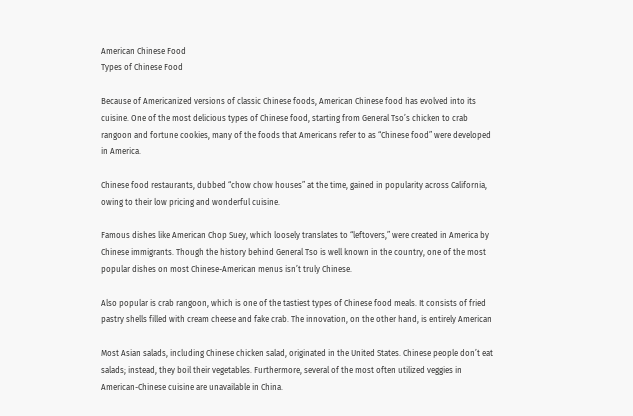American Chinese Food
Types of Chinese Food

Because of Americanized versions of classic Chinese foods, American Chinese food has evolved into its cuisine. One of the most delicious types of Chinese food, starting from General Tso’s chicken to crab rangoon and fortune cookies, many of the foods that Americans refer to as “Chinese food” were developed in America.

Chinese food restaurants, dubbed “chow chow houses” at the time, gained in popularity across California, owing to their low pricing and wonderful cuisine.

Famous dishes like American Chop Suey, which loosely translates to “leftovers,” were created in America by Chinese immigrants. Though the history behind General Tso is well known in the country, one of the most popular dishes on most Chinese-American menus isn’t truly Chinese.

Also popular is crab rangoon, which is one of the tastiest types of Chinese food meals. It consists of fried pastry shells filled with cream cheese and fake crab. The innovation, on the other hand, is entirely American

Most Asian salads, including Chinese chicken salad, originated in the United States. Chinese people don’t eat salads; instead, they boil their vegetables. Furthermore, several of the most often utilized veggies in American-Chinese cuisine are unavailable in China.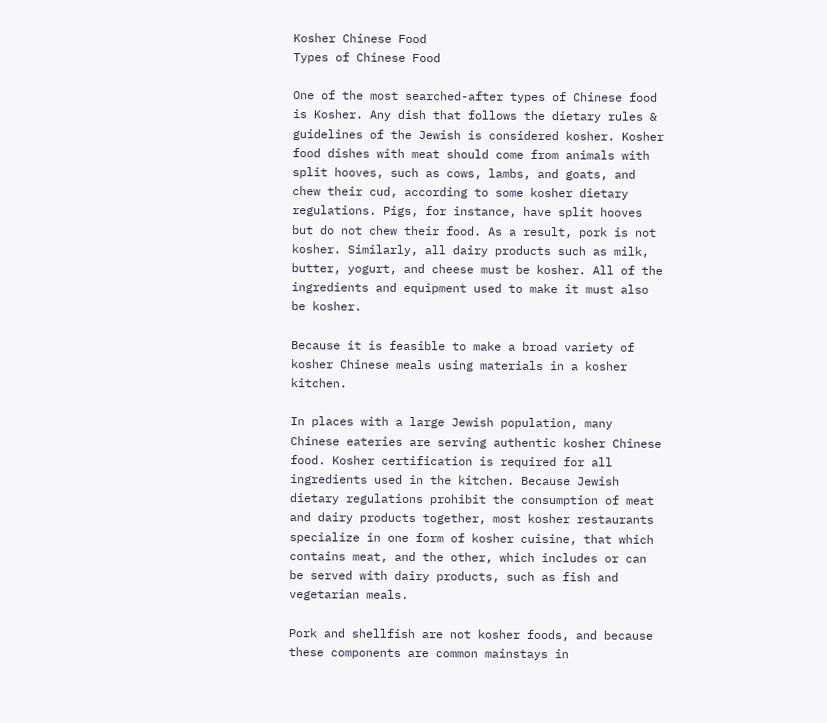Kosher Chinese Food
Types of Chinese Food

One of the most searched-after types of Chinese food is Kosher. Any dish that follows the dietary rules & guidelines of the Jewish is considered kosher. Kosher food dishes with meat should come from animals with split hooves, such as cows, lambs, and goats, and chew their cud, according to some kosher dietary regulations. Pigs, for instance, have split hooves but do not chew their food. As a result, pork is not kosher. Similarly, all dairy products such as milk, butter, yogurt, and cheese must be kosher. All of the ingredients and equipment used to make it must also be kosher.

Because it is feasible to make a broad variety of kosher Chinese meals using materials in a kosher kitchen.

In places with a large Jewish population, many Chinese eateries are serving authentic kosher Chinese food. Kosher certification is required for all ingredients used in the kitchen. Because Jewish dietary regulations prohibit the consumption of meat and dairy products together, most kosher restaurants specialize in one form of kosher cuisine, that which contains meat, and the other, which includes or can be served with dairy products, such as fish and vegetarian meals.

Pork and shellfish are not kosher foods, and because these components are common mainstays in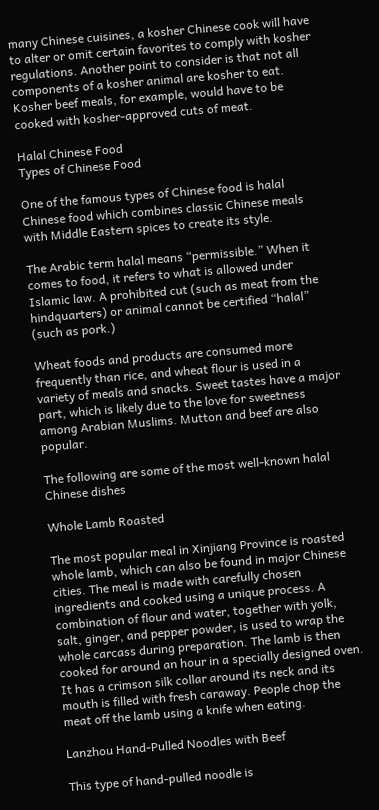many Chinese cuisines, a kosher Chinese cook will have to alter or omit certain favorites to comply with kosher regulations. Another point to consider is that not all components of a kosher animal are kosher to eat. Kosher beef meals, for example, would have to be cooked with kosher-approved cuts of meat.

Halal Chinese Food
Types of Chinese Food

One of the famous types of Chinese food is halal Chinese food which combines classic Chinese meals with Middle Eastern spices to create its style.

The Arabic term halal means “permissible.” When it comes to food, it refers to what is allowed under Islamic law. A prohibited cut (such as meat from the hindquarters) or animal cannot be certified “halal” (such as pork.)

Wheat foods and products are consumed more frequently than rice, and wheat flour is used in a variety of meals and snacks. Sweet tastes have a major part, which is likely due to the love for sweetness among Arabian Muslims. Mutton and beef are also popular.

The following are some of the most well-known halal Chinese dishes

Whole Lamb Roasted

The most popular meal in Xinjiang Province is roasted whole lamb, which can also be found in major Chinese cities. The meal is made with carefully chosen ingredients and cooked using a unique process. A combination of flour and water, together with yolk, salt, ginger, and pepper powder, is used to wrap the whole carcass during preparation. The lamb is then cooked for around an hour in a specially designed oven. It has a crimson silk collar around its neck and its mouth is filled with fresh caraway. People chop the meat off the lamb using a knife when eating.

Lanzhou Hand-Pulled Noodles with Beef

This type of hand-pulled noodle is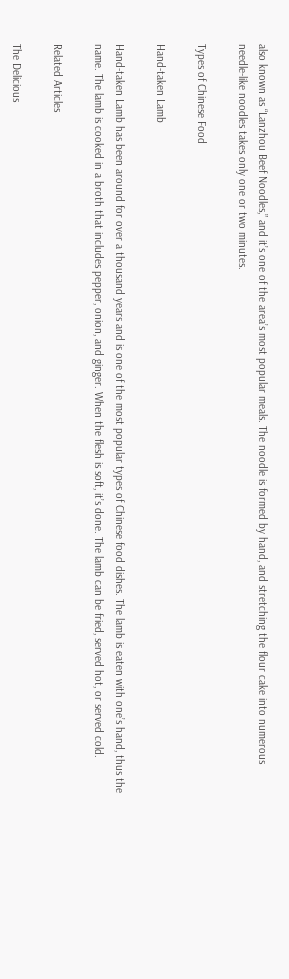also known as “Lanzhou Beef Noodles,” and it’s one of the area’s most popular meals. The noodle is formed by hand, and stretching the flour cake into numerous needle-like noodles takes only one or two minutes.

Types of Chinese Food

Hand-taken Lamb

Hand-taken Lamb has been around for over a thousand years and is one of the most popular types of Chinese food dishes. The lamb is eaten with one’s hand, thus the name. The lamb is cooked in a broth that includes pepper, onion, and ginger. When the flesh is soft, it’s done. The lamb can be fried, served hot, or served cold.

Related Articles

The Delicious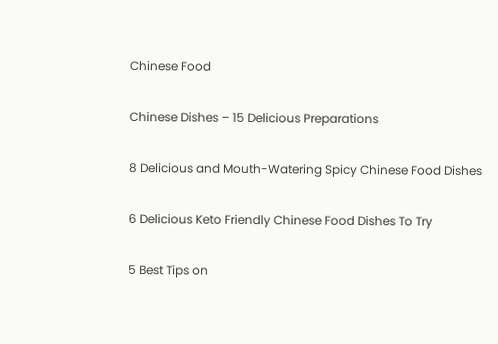Chinese Food

Chinese Dishes – 15 Delicious Preparations

8 Delicious and Mouth-Watering Spicy Chinese Food Dishes

6 Delicious Keto Friendly Chinese Food Dishes To Try

5 Best Tips on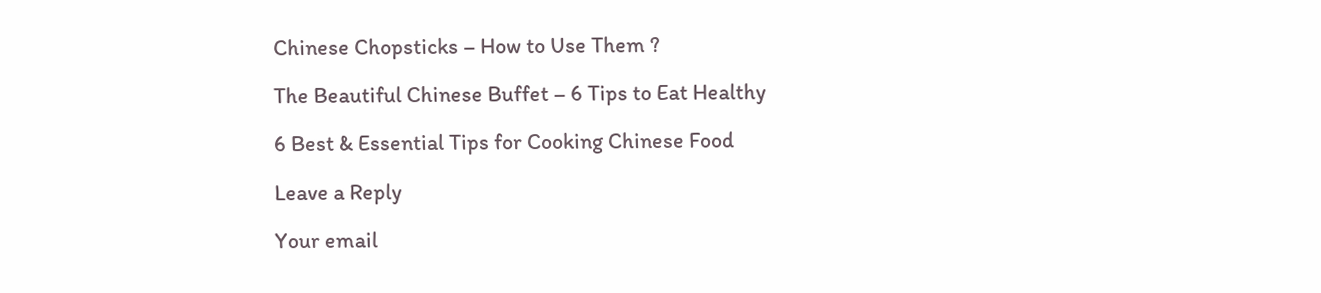Chinese Chopsticks – How to Use Them ?

The Beautiful Chinese Buffet – 6 Tips to Eat Healthy

6 Best & Essential Tips for Cooking Chinese Food

Leave a Reply

Your email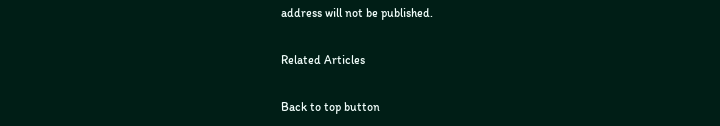address will not be published.

Related Articles

Back to top button